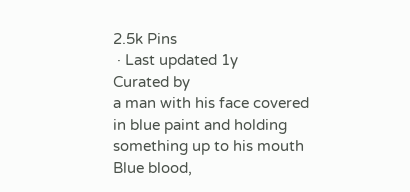2.5k Pins
 · Last updated 1y
Curated by
a man with his face covered in blue paint and holding something up to his mouth
Blue blood,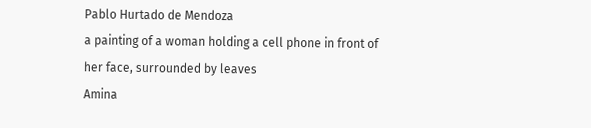Pablo Hurtado de Mendoza
a painting of a woman holding a cell phone in front of her face, surrounded by leaves
Amina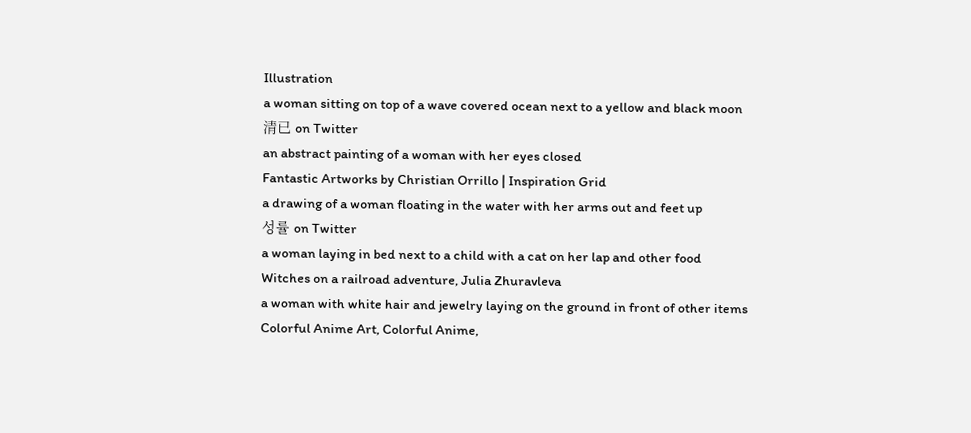Illustration
a woman sitting on top of a wave covered ocean next to a yellow and black moon
清已 on Twitter
an abstract painting of a woman with her eyes closed
Fantastic Artworks by Christian Orrillo | Inspiration Grid
a drawing of a woman floating in the water with her arms out and feet up
성률 on Twitter
a woman laying in bed next to a child with a cat on her lap and other food
Witches on a railroad adventure, Julia Zhuravleva
a woman with white hair and jewelry laying on the ground in front of other items
Colorful Anime Art, Colorful Anime,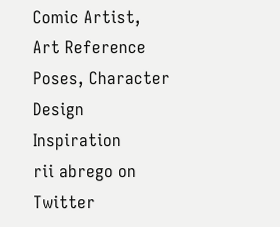Comic Artist, Art Reference Poses, Character Design Inspiration
rii abrego on Twitter